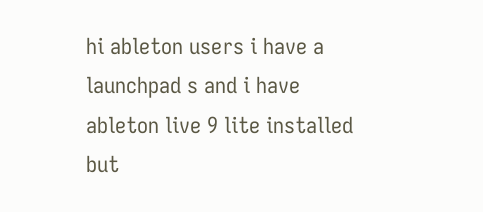hi ableton users i have a launchpad s and i have ableton live 9 lite installed but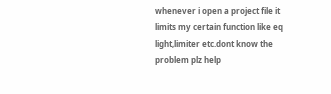whenever i open a project file it limits my certain function like eq light,limiter etc.dont know the problem plz help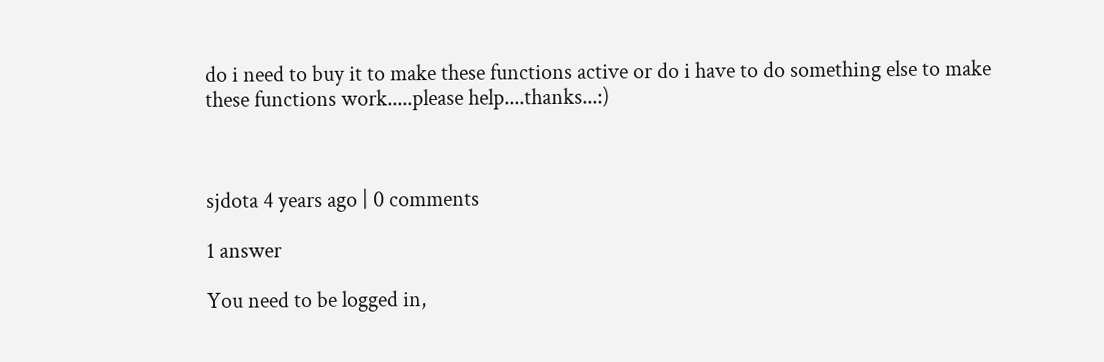do i need to buy it to make these functions active or do i have to do something else to make these functions work.....please help....thanks...:)



sjdota 4 years ago | 0 comments

1 answer

You need to be logged in,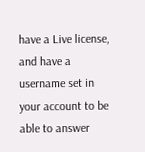have a Live license, and have a username set in your account to be able to answer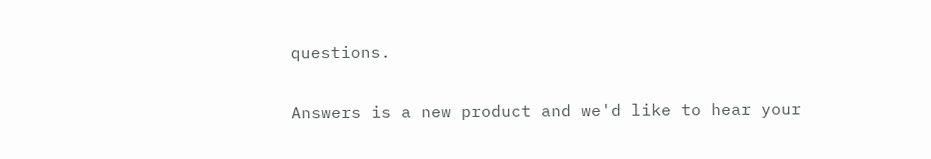questions.

Answers is a new product and we'd like to hear your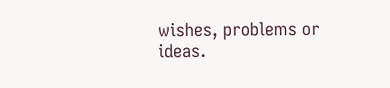wishes, problems or ideas.